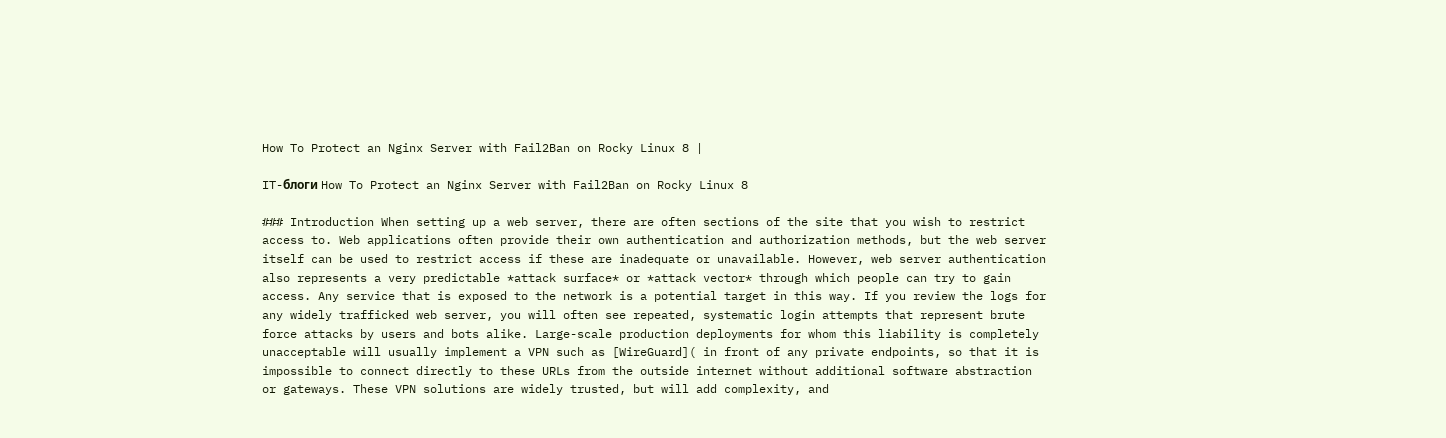How To Protect an Nginx Server with Fail2Ban on Rocky Linux 8 |

IT-блоги How To Protect an Nginx Server with Fail2Ban on Rocky Linux 8

### Introduction When setting up a web server, there are often sections of the site that you wish to restrict access to. Web applications often provide their own authentication and authorization methods, but the web server itself can be used to restrict access if these are inadequate or unavailable. However, web server authentication also represents a very predictable *attack surface* or *attack vector* through which people can try to gain access. Any service that is exposed to the network is a potential target in this way. If you review the logs for any widely trafficked web server, you will often see repeated, systematic login attempts that represent brute force attacks by users and bots alike. Large-scale production deployments for whom this liability is completely unacceptable will usually implement a VPN such as [WireGuard]( in front of any private endpoints, so that it is impossible to connect directly to these URLs from the outside internet without additional software abstraction or gateways. These VPN solutions are widely trusted, but will add complexity, and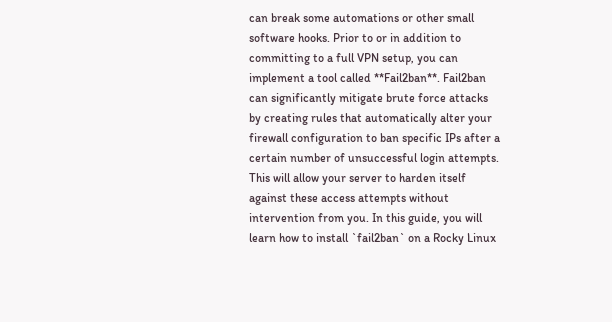can break some automations or other small software hooks. Prior to or in addition to committing to a full VPN setup, you can implement a tool called **Fail2ban**. Fail2ban can significantly mitigate brute force attacks by creating rules that automatically alter your firewall configuration to ban specific IPs after a certain number of unsuccessful login attempts. This will allow your server to harden itself against these access attempts without intervention from you. In this guide, you will learn how to install `fail2ban` on a Rocky Linux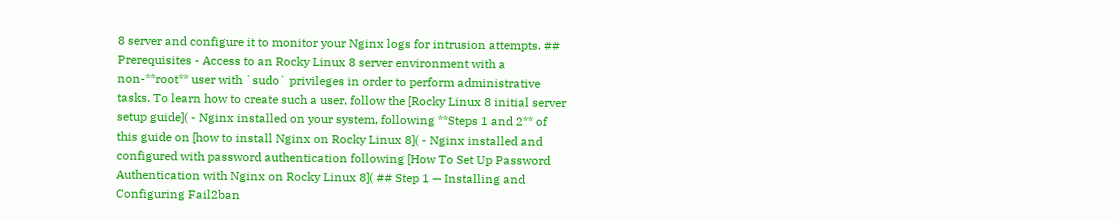8 server and configure it to monitor your Nginx logs for intrusion attempts. ## Prerequisites - Access to an Rocky Linux 8 server environment with a non-**root** user with `sudo` privileges in order to perform administrative tasks. To learn how to create such a user, follow the [Rocky Linux 8 initial server setup guide]( - Nginx installed on your system, following **Steps 1 and 2** of this guide on [how to install Nginx on Rocky Linux 8]( - Nginx installed and configured with password authentication following [How To Set Up Password Authentication with Nginx on Rocky Linux 8]( ## Step 1 — Installing and Configuring Fail2ban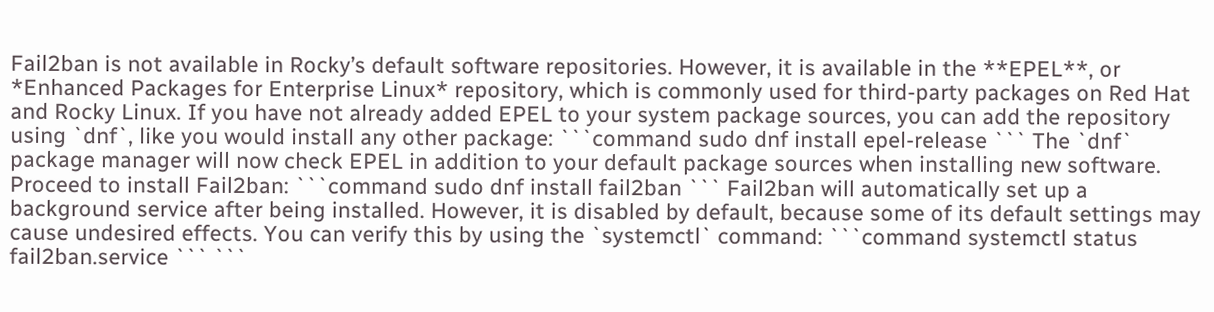Fail2ban is not available in Rocky’s default software repositories. However, it is available in the **EPEL**, or *Enhanced Packages for Enterprise Linux* repository, which is commonly used for third-party packages on Red Hat and Rocky Linux. If you have not already added EPEL to your system package sources, you can add the repository using `dnf`, like you would install any other package: ```command sudo dnf install epel-release ``` The `dnf` package manager will now check EPEL in addition to your default package sources when installing new software. Proceed to install Fail2ban: ```command sudo dnf install fail2ban ``` Fail2ban will automatically set up a background service after being installed. However, it is disabled by default, because some of its default settings may cause undesired effects. You can verify this by using the `systemctl` command: ```command systemctl status fail2ban.service ``` ```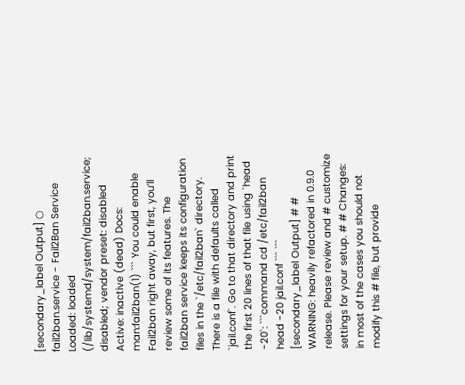[secondary_label Output] ○ fail2ban.service - Fail2Ban Service Loaded: loaded (/lib/systemd/system/fail2ban.service; disabled; vendor preset: disabled Active: inactive (dead) Docs: man:fail2ban(1) ``` You could enable Fail2ban right away, but first, you’ll review some of its features. The fail2ban service keeps its configuration files in the `/etc/fail2ban` directory. There is a file with defaults called `jail.conf`. Go to that directory and print the first 20 lines of that file using `head -20`: ```command cd /etc/fail2ban head -20 jail.conf ``` ``` [secondary_label Output] # # WARNING: heavily refactored in 0.9.0 release. Please review and # customize settings for your setup. # # Changes: in most of the cases you should not modify this # file, but provide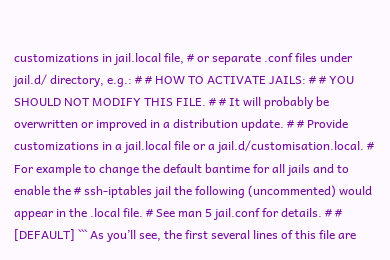customizations in jail.local file, # or separate .conf files under jail.d/ directory, e.g.: # # HOW TO ACTIVATE JAILS: # # YOU SHOULD NOT MODIFY THIS FILE. # # It will probably be overwritten or improved in a distribution update. # # Provide customizations in a jail.local file or a jail.d/customisation.local. # For example to change the default bantime for all jails and to enable the # ssh-iptables jail the following (uncommented) would appear in the .local file. # See man 5 jail.conf for details. # # [DEFAULT] ``` As you’ll see, the first several lines of this file are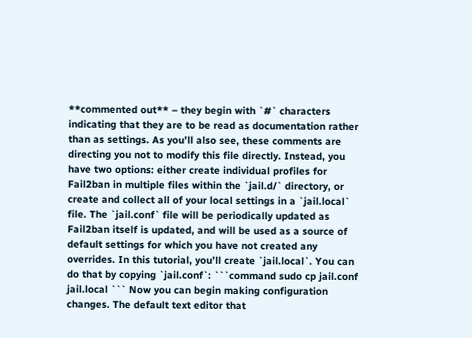**commented out** – they begin with `#` characters indicating that they are to be read as documentation rather than as settings. As you’ll also see, these comments are directing you not to modify this file directly. Instead, you have two options: either create individual profiles for Fail2ban in multiple files within the `jail.d/` directory, or create and collect all of your local settings in a `jail.local` file. The `jail.conf` file will be periodically updated as Fail2ban itself is updated, and will be used as a source of default settings for which you have not created any overrides. In this tutorial, you’ll create `jail.local`. You can do that by copying `jail.conf`: ```command sudo cp jail.conf jail.local ``` Now you can begin making configuration changes. The default text editor that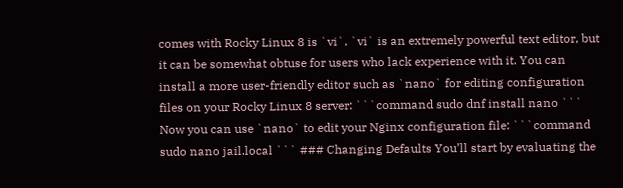comes with Rocky Linux 8 is `vi`. `vi` is an extremely powerful text editor, but it can be somewhat obtuse for users who lack experience with it. You can install a more user-friendly editor such as `nano` for editing configuration files on your Rocky Linux 8 server: ```command sudo dnf install nano ``` Now you can use `nano` to edit your Nginx configuration file: ```command sudo nano jail.local ``` ### Changing Defaults You’ll start by evaluating the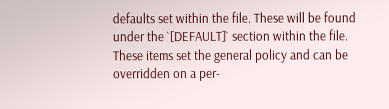defaults set within the file. These will be found under the `[DEFAULT]` section within the file. These items set the general policy and can be overridden on a per-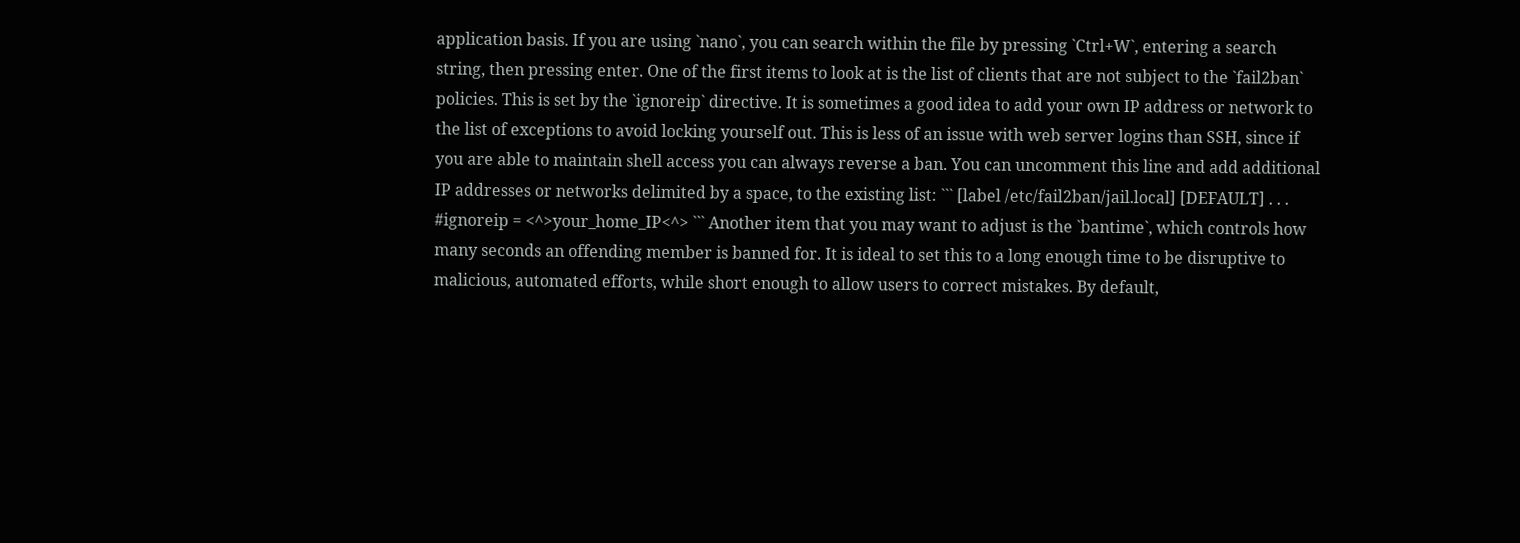application basis. If you are using `nano`, you can search within the file by pressing `Ctrl+W`, entering a search string, then pressing enter. One of the first items to look at is the list of clients that are not subject to the `fail2ban` policies. This is set by the `ignoreip` directive. It is sometimes a good idea to add your own IP address or network to the list of exceptions to avoid locking yourself out. This is less of an issue with web server logins than SSH, since if you are able to maintain shell access you can always reverse a ban. You can uncomment this line and add additional IP addresses or networks delimited by a space, to the existing list: ``` [label /etc/fail2ban/jail.local] [DEFAULT] . . . #ignoreip = <^>your_home_IP<^> ``` Another item that you may want to adjust is the `bantime`, which controls how many seconds an offending member is banned for. It is ideal to set this to a long enough time to be disruptive to malicious, automated efforts, while short enough to allow users to correct mistakes. By default,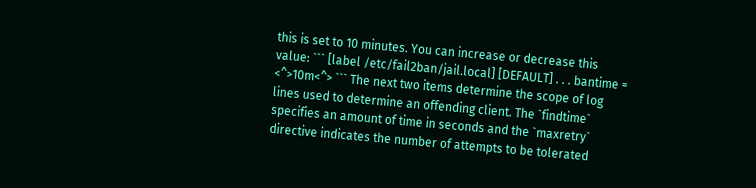this is set to 10 minutes. You can increase or decrease this value: ``` [label /etc/fail2ban/jail.local] [DEFAULT] . . . bantime = <^>10m<^> ``` The next two items determine the scope of log lines used to determine an offending client. The `findtime` specifies an amount of time in seconds and the `maxretry` directive indicates the number of attempts to be tolerated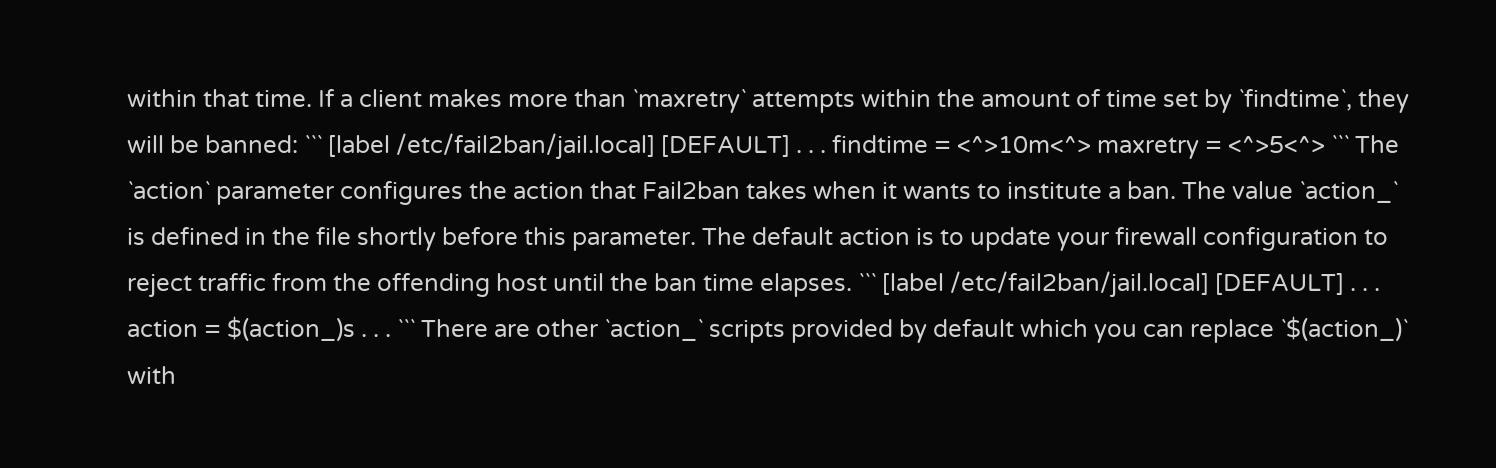within that time. If a client makes more than `maxretry` attempts within the amount of time set by `findtime`, they will be banned: ``` [label /etc/fail2ban/jail.local] [DEFAULT] . . . findtime = <^>10m<^> maxretry = <^>5<^> ``` The `action` parameter configures the action that Fail2ban takes when it wants to institute a ban. The value `action_` is defined in the file shortly before this parameter. The default action is to update your firewall configuration to reject traffic from the offending host until the ban time elapses. ``` [label /etc/fail2ban/jail.local] [DEFAULT] . . . action = $(action_)s . . . ``` There are other `action_` scripts provided by default which you can replace `$(action_)` with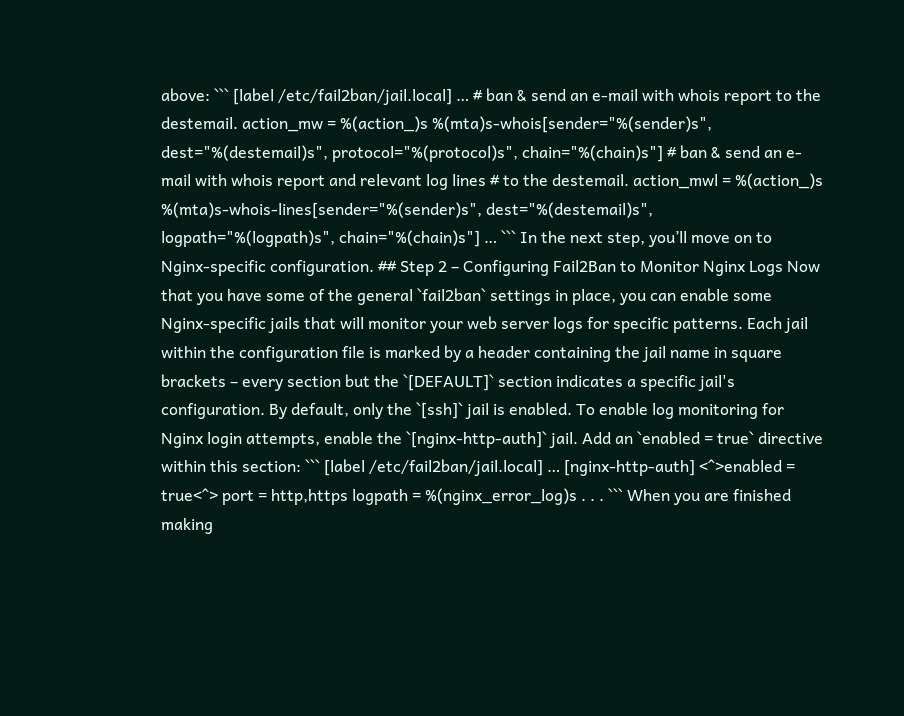above: ``` [label /etc/fail2ban/jail.local] … # ban & send an e-mail with whois report to the destemail. action_mw = %(action_)s %(mta)s-whois[sender="%(sender)s", dest="%(destemail)s", protocol="%(protocol)s", chain="%(chain)s"] # ban & send an e-mail with whois report and relevant log lines # to the destemail. action_mwl = %(action_)s %(mta)s-whois-lines[sender="%(sender)s", dest="%(destemail)s", logpath="%(logpath)s", chain="%(chain)s"] … ``` In the next step, you’ll move on to Nginx-specific configuration. ## Step 2 – Configuring Fail2Ban to Monitor Nginx Logs Now that you have some of the general `fail2ban` settings in place, you can enable some Nginx-specific jails that will monitor your web server logs for specific patterns. Each jail within the configuration file is marked by a header containing the jail name in square brackets – every section but the `[DEFAULT]` section indicates a specific jail's configuration. By default, only the `[ssh]` jail is enabled. To enable log monitoring for Nginx login attempts, enable the `[nginx-http-auth]` jail. Add an `enabled = true` directive within this section: ``` [label /etc/fail2ban/jail.local] … [nginx-http-auth] <^>enabled = true<^> port = http,https logpath = %(nginx_error_log)s . . . ``` When you are finished making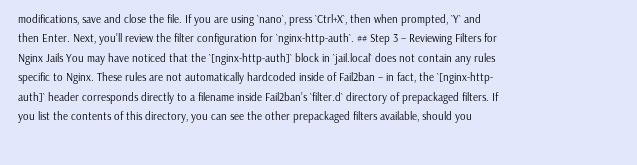modifications, save and close the file. If you are using `nano`, press `Ctrl+X`, then when prompted, `Y` and then Enter. Next, you’ll review the filter configuration for `nginx-http-auth`. ## Step 3 – Reviewing Filters for Nginx Jails You may have noticed that the `[nginx-http-auth]` block in `jail.local` does not contain any rules specific to Nginx. These rules are not automatically hardcoded inside of Fail2ban – in fact, the `[nginx-http-auth]` header corresponds directly to a filename inside Fail2ban’s `filter.d` directory of prepackaged filters. If you list the contents of this directory, you can see the other prepackaged filters available, should you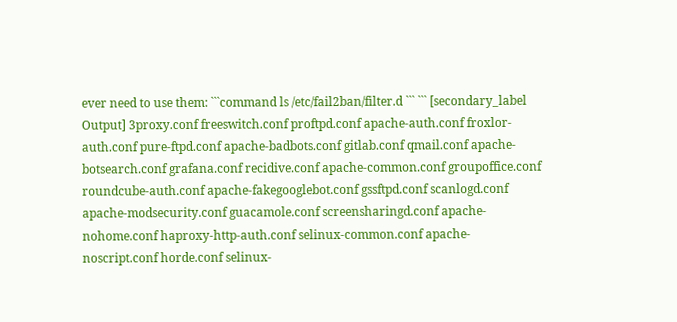ever need to use them: ```command ls /etc/fail2ban/filter.d ``` ``` [secondary_label Output] 3proxy.conf freeswitch.conf proftpd.conf apache-auth.conf froxlor-auth.conf pure-ftpd.conf apache-badbots.conf gitlab.conf qmail.conf apache-botsearch.conf grafana.conf recidive.conf apache-common.conf groupoffice.conf roundcube-auth.conf apache-fakegooglebot.conf gssftpd.conf scanlogd.conf apache-modsecurity.conf guacamole.conf screensharingd.conf apache-nohome.conf haproxy-http-auth.conf selinux-common.conf apache-noscript.conf horde.conf selinux-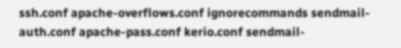ssh.conf apache-overflows.conf ignorecommands sendmail-auth.conf apache-pass.conf kerio.conf sendmail-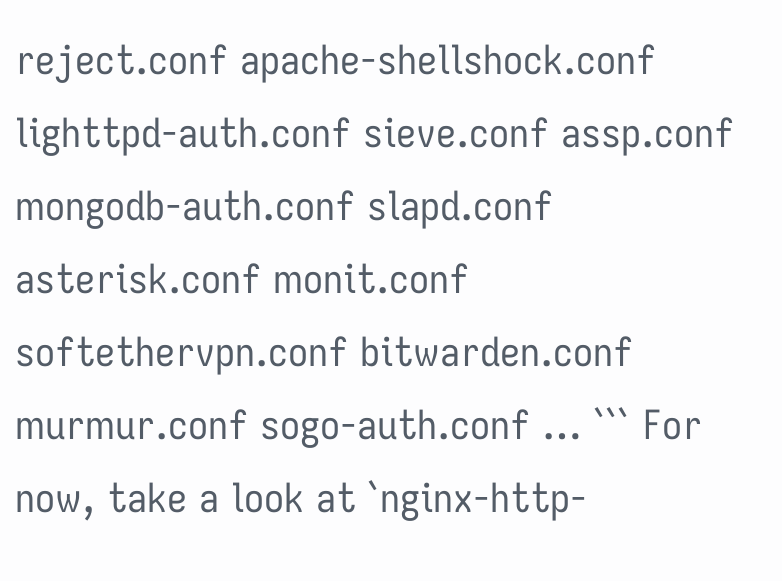reject.conf apache-shellshock.conf lighttpd-auth.conf sieve.conf assp.conf mongodb-auth.conf slapd.conf asterisk.conf monit.conf softethervpn.conf bitwarden.conf murmur.conf sogo-auth.conf … ``` For now, take a look at `nginx-http-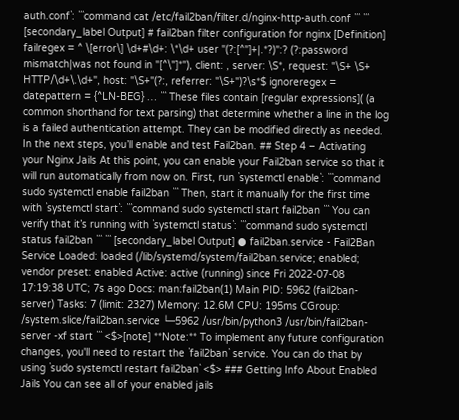auth.conf`: ```command cat /etc/fail2ban/filter.d/nginx-http-auth.conf ``` ``` [secondary_label Output] # fail2ban filter configuration for nginx [Definition] failregex = ^ \[error\] \d+#\d+: \*\d+ user "(?:[^"]+|.*?)":? (?:password mismatch|was not found in "[^\"]*"), client: , server: \S*, request: "\S+ \S+ HTTP/\d+\.\d+", host: "\S+"(?:, referrer: "\S+")?\s*$ ignoreregex = datepattern = {^LN-BEG} … ``` These files contain [regular expressions]( (a common shorthand for text parsing) that determine whether a line in the log is a failed authentication attempt. They can be modified directly as needed. In the next steps, you’ll enable and test Fail2ban. ## Step 4 – Activating your Nginx Jails At this point, you can enable your Fail2ban service so that it will run automatically from now on. First, run `systemctl enable`: ```command sudo systemctl enable fail2ban ``` Then, start it manually for the first time with `systemctl start`: ```command sudo systemctl start fail2ban ``` You can verify that it’s running with `systemctl status`: ```command sudo systemctl status fail2ban ``` ``` [secondary_label Output] ● fail2ban.service - Fail2Ban Service Loaded: loaded (/lib/systemd/system/fail2ban.service; enabled; vendor preset: enabled Active: active (running) since Fri 2022-07-08 17:19:38 UTC; 7s ago Docs: man:fail2ban(1) Main PID: 5962 (fail2ban-server) Tasks: 7 (limit: 2327) Memory: 12.6M CPU: 195ms CGroup: /system.slice/fail2ban.service └─5962 /usr/bin/python3 /usr/bin/fail2ban-server -xf start ``` <$>[note] **Note:** To implement any future configuration changes, you'll need to restart the `fail2ban` service. You can do that by using `sudo systemctl restart fail2ban` <$> ### Getting Info About Enabled Jails You can see all of your enabled jails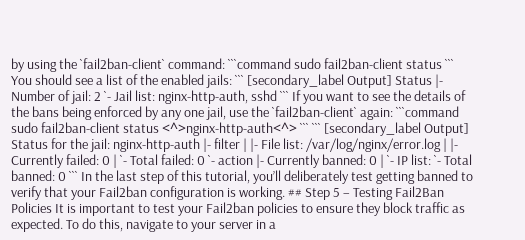by using the `fail2ban-client` command: ```command sudo fail2ban-client status ``` You should see a list of the enabled jails: ``` [secondary_label Output] Status |- Number of jail: 2 `- Jail list: nginx-http-auth, sshd ``` If you want to see the details of the bans being enforced by any one jail, use the `fail2ban-client` again: ```command sudo fail2ban-client status <^>nginx-http-auth<^> ``` ``` [secondary_label Output] Status for the jail: nginx-http-auth |- filter | |- File list: /var/log/nginx/error.log | |- Currently failed: 0 | `- Total failed: 0 `- action |- Currently banned: 0 | `- IP list: `- Total banned: 0 ``` In the last step of this tutorial, you’ll deliberately test getting banned to verify that your Fail2ban configuration is working. ## Step 5 – Testing Fail2Ban Policies It is important to test your Fail2ban policies to ensure they block traffic as expected. To do this, navigate to your server in a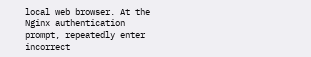local web browser. At the Nginx authentication prompt, repeatedly enter incorrect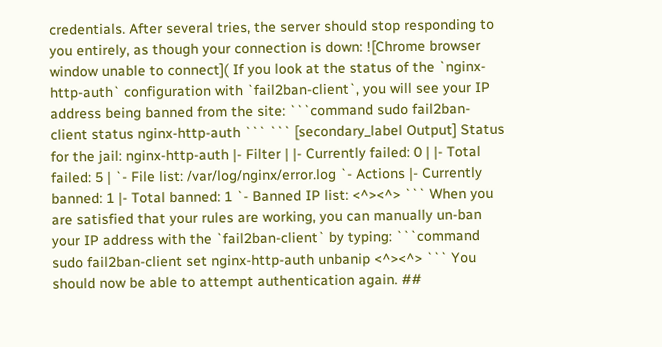credentials. After several tries, the server should stop responding to you entirely, as though your connection is down: ![Chrome browser window unable to connect]( If you look at the status of the `nginx-http-auth` configuration with `fail2ban-client`, you will see your IP address being banned from the site: ```command sudo fail2ban-client status nginx-http-auth ``` ``` [secondary_label Output] Status for the jail: nginx-http-auth |- Filter | |- Currently failed: 0 | |- Total failed: 5 | `- File list: /var/log/nginx/error.log `- Actions |- Currently banned: 1 |- Total banned: 1 `- Banned IP list: <^><^> ``` When you are satisfied that your rules are working, you can manually un-ban your IP address with the `fail2ban-client` by typing: ```command sudo fail2ban-client set nginx-http-auth unbanip <^><^> ``` You should now be able to attempt authentication again. ##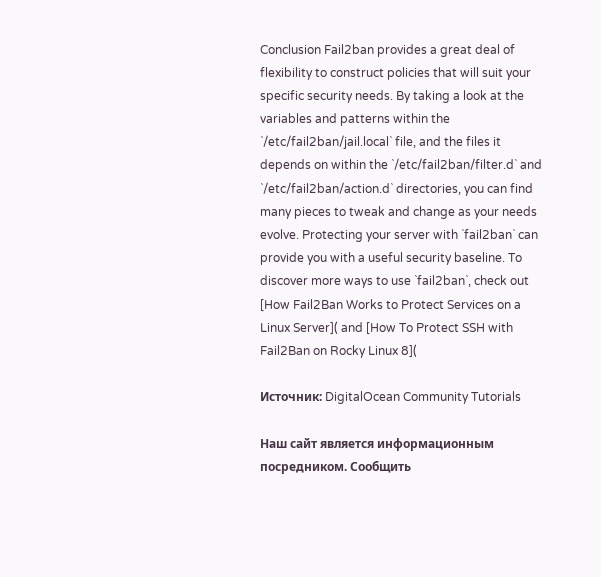Conclusion Fail2ban provides a great deal of flexibility to construct policies that will suit your specific security needs. By taking a look at the variables and patterns within the `/etc/fail2ban/jail.local` file, and the files it depends on within the `/etc/fail2ban/filter.d` and `/etc/fail2ban/action.d` directories, you can find many pieces to tweak and change as your needs evolve. Protecting your server with `fail2ban` can provide you with a useful security baseline. To discover more ways to use `fail2ban`, check out [How Fail2Ban Works to Protect Services on a Linux Server]( and [How To Protect SSH with Fail2Ban on Rocky Linux 8](

Источник: DigitalOcean Community Tutorials

Наш сайт является информационным посредником. Сообщить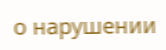о нарушении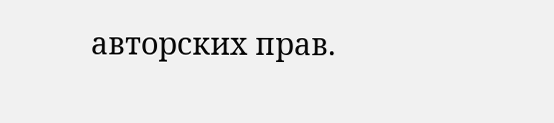авторских прав.